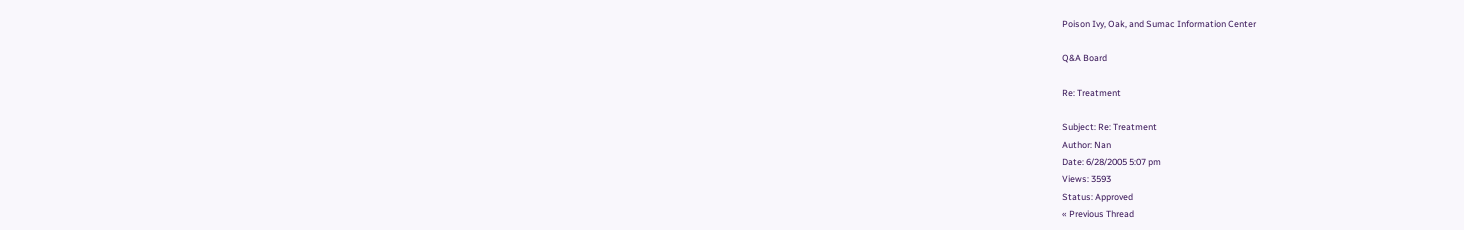Poison Ivy, Oak, and Sumac Information Center

Q&A Board

Re: Treatment

Subject: Re: Treatment
Author: Nan
Date: 6/28/2005 5:07 pm
Views: 3593
Status: Approved
« Previous Thread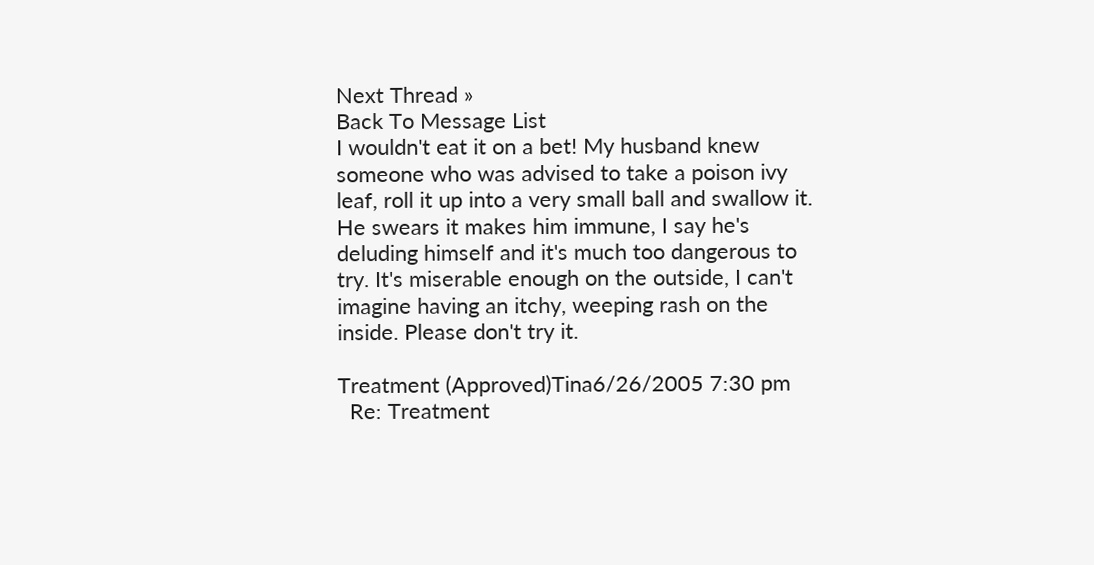Next Thread »
Back To Message List
I wouldn't eat it on a bet! My husband knew someone who was advised to take a poison ivy leaf, roll it up into a very small ball and swallow it. He swears it makes him immune, I say he's deluding himself and it's much too dangerous to try. It's miserable enough on the outside, I can't imagine having an itchy, weeping rash on the inside. Please don't try it.

Treatment (Approved)Tina6/26/2005 7:30 pm
  Re: Treatment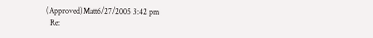(Approved)Matt6/27/2005 3:42 pm
  Re: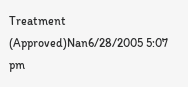Treatment (Approved)Nan6/28/2005 5:07 pm